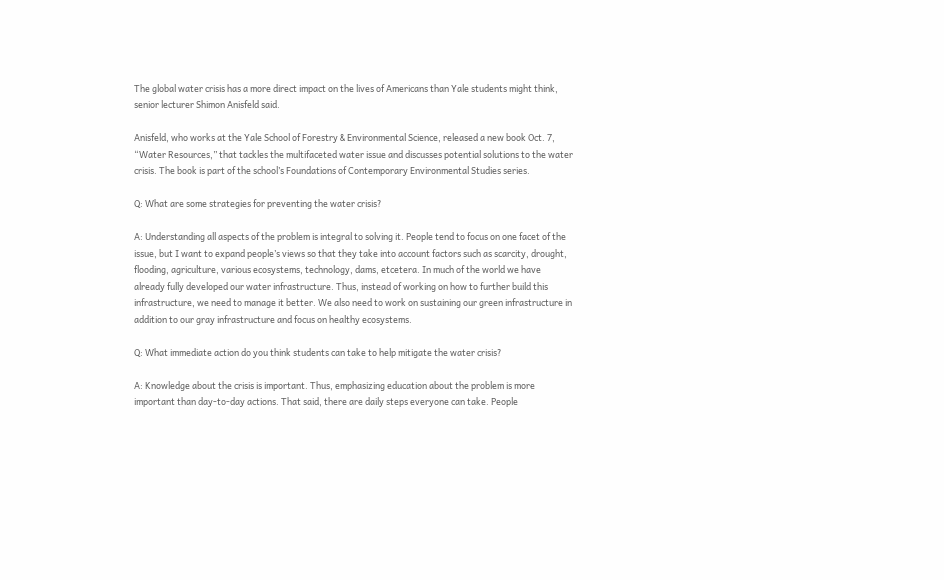The global water crisis has a more direct impact on the lives of Americans than Yale students might think, senior lecturer Shimon Anisfeld said.

Anisfeld, who works at the Yale School of Forestry & Environmental Science, released a new book Oct. 7, “Water Resources,” that tackles the multifaceted water issue and discusses potential solutions to the water crisis. The book is part of the school’s Foundations of Contemporary Environmental Studies series.

Q: What are some strategies for preventing the water crisis?

A: Understanding all aspects of the problem is integral to solving it. People tend to focus on one facet of the issue, but I want to expand people’s views so that they take into account factors such as scarcity, drought, flooding, agriculture, various ecosystems, technology, dams, etcetera. In much of the world we have already fully developed our water infrastructure. Thus, instead of working on how to further build this infrastructure, we need to manage it better. We also need to work on sustaining our green infrastructure in addition to our gray infrastructure and focus on healthy ecosystems.

Q: What immediate action do you think students can take to help mitigate the water crisis?

A: Knowledge about the crisis is important. Thus, emphasizing education about the problem is more important than day-to-day actions. That said, there are daily steps everyone can take. People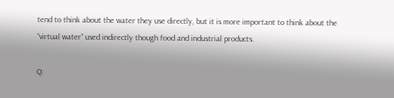tend to think about the water they use directly, but it is more important to think about the “virtual water” used indirectly though food and industrial products.

Q: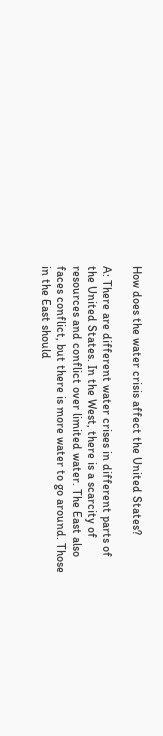How does the water crisis affect the United States?

A: There are different water crises in different parts of the United States. In the West, there is a scarcity of resources and conflict over limited water. The East also faces conflict, but there is more water to go around. Those in the East should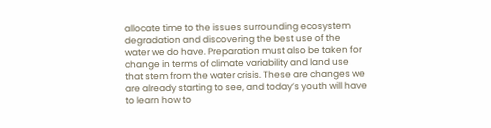allocate time to the issues surrounding ecosystem degradation and discovering the best use of the water we do have. Preparation must also be taken for change in terms of climate variability and land use that stem from the water crisis. These are changes we are already starting to see, and today’s youth will have to learn how to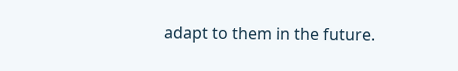adapt to them in the future.